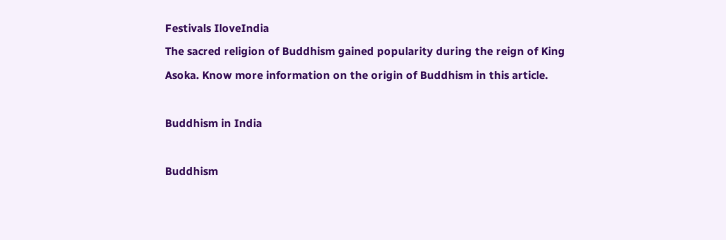Festivals IloveIndia
The sacred religion of Buddhism gained popularity during the reign of King Asoka. Know more information on the origin of Buddhism in this article.

Buddhism in India

Buddhism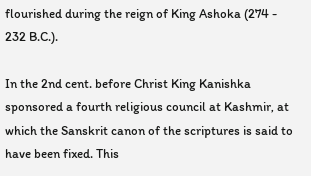flourished during the reign of King Ashoka (274 - 232 B.C.).

In the 2nd cent. before Christ King Kanishka sponsored a fourth religious council at Kashmir, at which the Sanskrit canon of the scriptures is said to have been fixed. This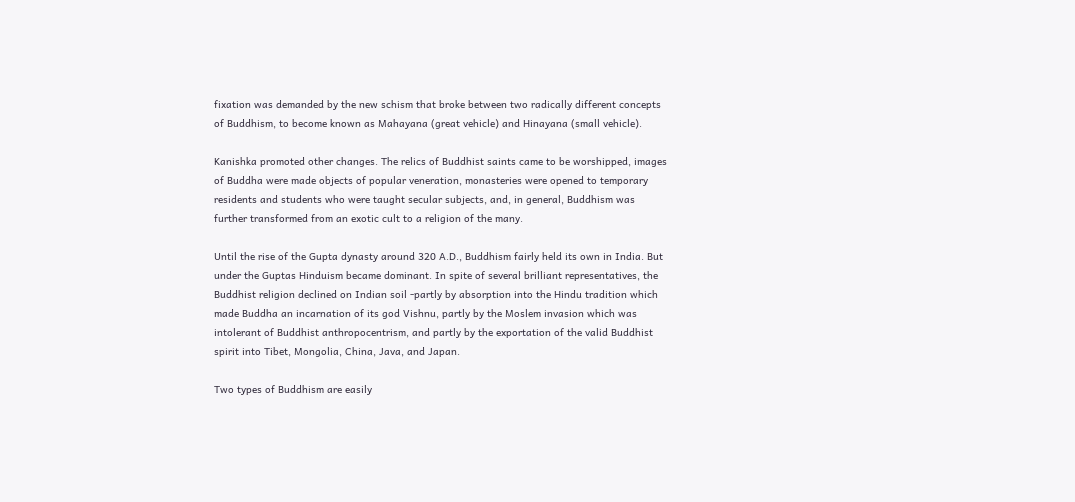fixation was demanded by the new schism that broke between two radically different concepts of Buddhism, to become known as Mahayana (great vehicle) and Hinayana (small vehicle).

Kanishka promoted other changes. The relics of Buddhist saints came to be worshipped, images of Buddha were made objects of popular veneration, monasteries were opened to temporary residents and students who were taught secular subjects, and, in general, Buddhism was further transformed from an exotic cult to a religion of the many.

Until the rise of the Gupta dynasty around 320 A.D., Buddhism fairly held its own in India. But under the Guptas Hinduism became dominant. In spite of several brilliant representatives, the Buddhist religion declined on Indian soil -partly by absorption into the Hindu tradition which made Buddha an incarnation of its god Vishnu, partly by the Moslem invasion which was intolerant of Buddhist anthropocentrism, and partly by the exportation of the valid Buddhist spirit into Tibet, Mongolia, China, Java, and Japan.

Two types of Buddhism are easily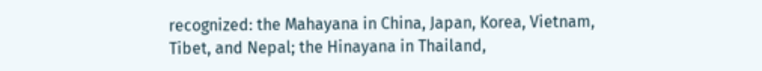recognized: the Mahayana in China, Japan, Korea, Vietnam, Tibet, and Nepal; the Hinayana in Thailand,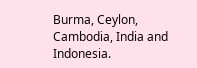Burma, Ceylon, Cambodia, India and Indonesia.